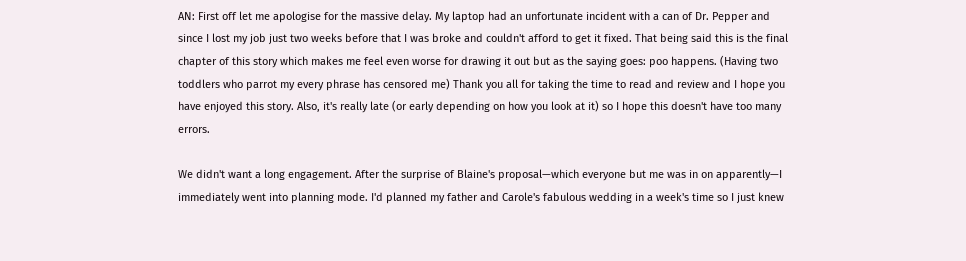AN: First off let me apologise for the massive delay. My laptop had an unfortunate incident with a can of Dr. Pepper and since I lost my job just two weeks before that I was broke and couldn't afford to get it fixed. That being said this is the final chapter of this story which makes me feel even worse for drawing it out but as the saying goes: poo happens. (Having two toddlers who parrot my every phrase has censored me) Thank you all for taking the time to read and review and I hope you have enjoyed this story. Also, it's really late (or early depending on how you look at it) so I hope this doesn't have too many errors.

We didn't want a long engagement. After the surprise of Blaine's proposal—which everyone but me was in on apparently—I immediately went into planning mode. I'd planned my father and Carole's fabulous wedding in a week's time so I just knew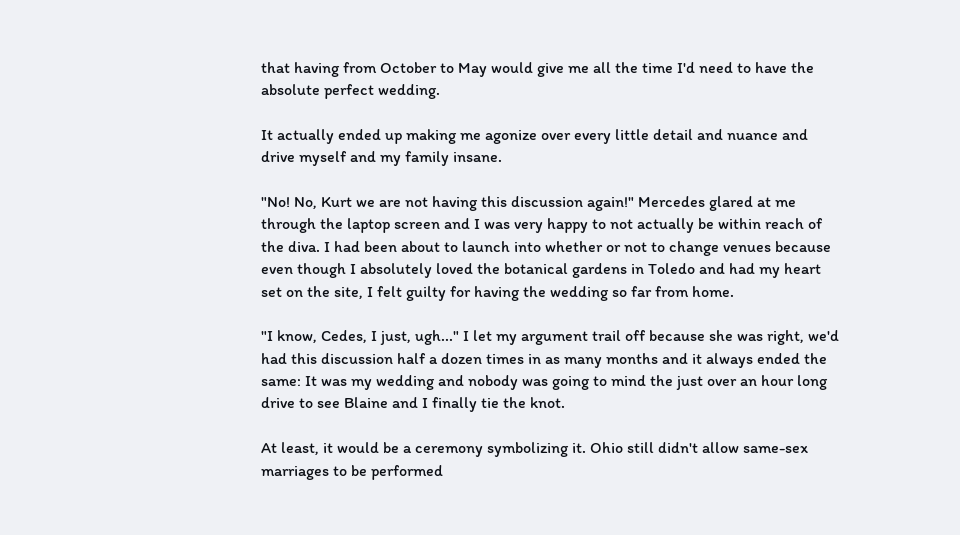that having from October to May would give me all the time I'd need to have the absolute perfect wedding.

It actually ended up making me agonize over every little detail and nuance and drive myself and my family insane.

"No! No, Kurt we are not having this discussion again!" Mercedes glared at me through the laptop screen and I was very happy to not actually be within reach of the diva. I had been about to launch into whether or not to change venues because even though I absolutely loved the botanical gardens in Toledo and had my heart set on the site, I felt guilty for having the wedding so far from home.

"I know, Cedes, I just, ugh..." I let my argument trail off because she was right, we'd had this discussion half a dozen times in as many months and it always ended the same: It was my wedding and nobody was going to mind the just over an hour long drive to see Blaine and I finally tie the knot.

At least, it would be a ceremony symbolizing it. Ohio still didn't allow same-sex marriages to be performed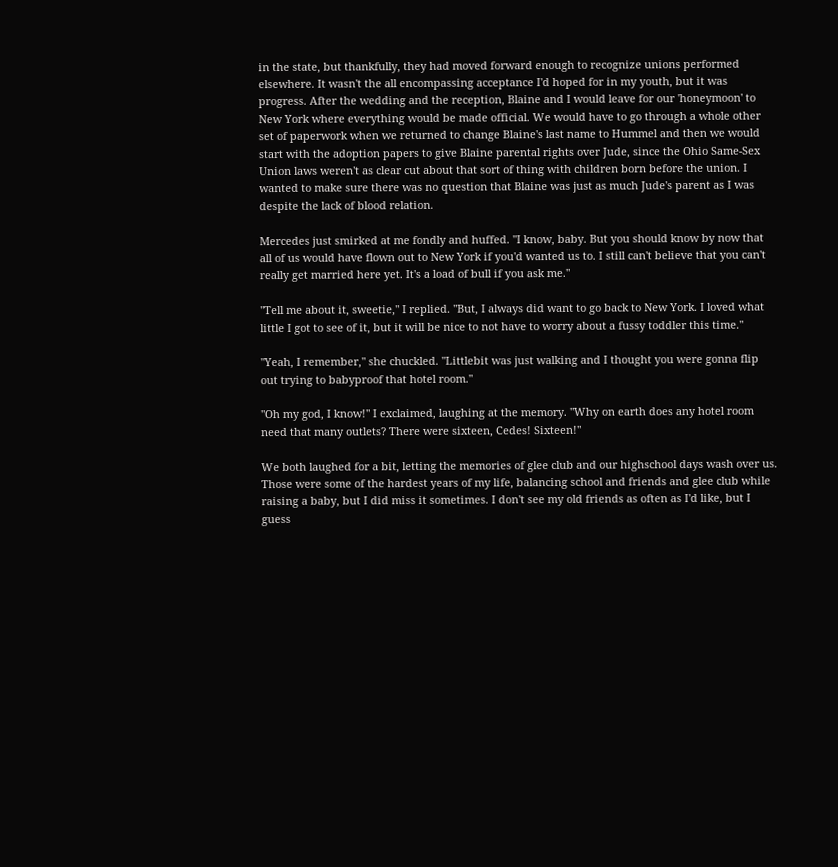in the state, but thankfully, they had moved forward enough to recognize unions performed elsewhere. It wasn't the all encompassing acceptance I'd hoped for in my youth, but it was progress. After the wedding and the reception, Blaine and I would leave for our 'honeymoon' to New York where everything would be made official. We would have to go through a whole other set of paperwork when we returned to change Blaine's last name to Hummel and then we would start with the adoption papers to give Blaine parental rights over Jude, since the Ohio Same-Sex Union laws weren't as clear cut about that sort of thing with children born before the union. I wanted to make sure there was no question that Blaine was just as much Jude's parent as I was despite the lack of blood relation.

Mercedes just smirked at me fondly and huffed. "I know, baby. But you should know by now that all of us would have flown out to New York if you'd wanted us to. I still can't believe that you can't really get married here yet. It's a load of bull if you ask me."

"Tell me about it, sweetie," I replied. "But, I always did want to go back to New York. I loved what little I got to see of it, but it will be nice to not have to worry about a fussy toddler this time."

"Yeah, I remember," she chuckled. "Littlebit was just walking and I thought you were gonna flip out trying to babyproof that hotel room."

"Oh my god, I know!" I exclaimed, laughing at the memory. "Why on earth does any hotel room need that many outlets? There were sixteen, Cedes! Sixteen!"

We both laughed for a bit, letting the memories of glee club and our highschool days wash over us. Those were some of the hardest years of my life, balancing school and friends and glee club while raising a baby, but I did miss it sometimes. I don't see my old friends as often as I'd like, but I guess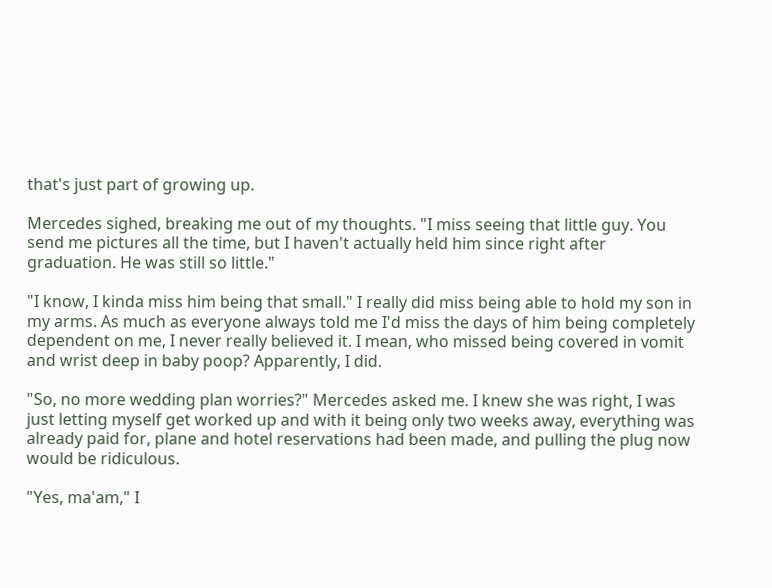that's just part of growing up.

Mercedes sighed, breaking me out of my thoughts. "I miss seeing that little guy. You send me pictures all the time, but I haven't actually held him since right after graduation. He was still so little."

"I know, I kinda miss him being that small." I really did miss being able to hold my son in my arms. As much as everyone always told me I'd miss the days of him being completely dependent on me, I never really believed it. I mean, who missed being covered in vomit and wrist deep in baby poop? Apparently, I did.

"So, no more wedding plan worries?" Mercedes asked me. I knew she was right, I was just letting myself get worked up and with it being only two weeks away, everything was already paid for, plane and hotel reservations had been made, and pulling the plug now would be ridiculous.

"Yes, ma'am," I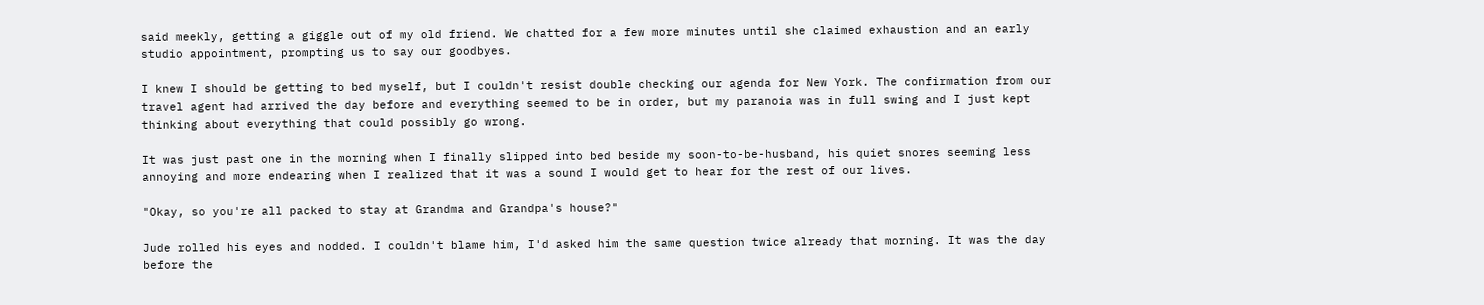said meekly, getting a giggle out of my old friend. We chatted for a few more minutes until she claimed exhaustion and an early studio appointment, prompting us to say our goodbyes.

I knew I should be getting to bed myself, but I couldn't resist double checking our agenda for New York. The confirmation from our travel agent had arrived the day before and everything seemed to be in order, but my paranoia was in full swing and I just kept thinking about everything that could possibly go wrong.

It was just past one in the morning when I finally slipped into bed beside my soon-to-be-husband, his quiet snores seeming less annoying and more endearing when I realized that it was a sound I would get to hear for the rest of our lives.

"Okay, so you're all packed to stay at Grandma and Grandpa's house?"

Jude rolled his eyes and nodded. I couldn't blame him, I'd asked him the same question twice already that morning. It was the day before the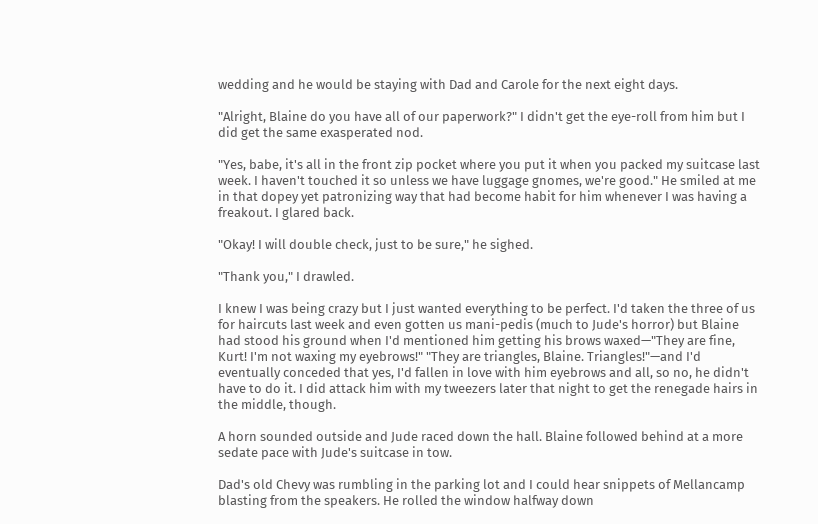wedding and he would be staying with Dad and Carole for the next eight days.

"Alright, Blaine do you have all of our paperwork?" I didn't get the eye-roll from him but I did get the same exasperated nod.

"Yes, babe, it's all in the front zip pocket where you put it when you packed my suitcase last week. I haven't touched it so unless we have luggage gnomes, we're good." He smiled at me in that dopey yet patronizing way that had become habit for him whenever I was having a freakout. I glared back.

"Okay! I will double check, just to be sure," he sighed.

"Thank you," I drawled.

I knew I was being crazy but I just wanted everything to be perfect. I'd taken the three of us for haircuts last week and even gotten us mani-pedis (much to Jude's horror) but Blaine had stood his ground when I'd mentioned him getting his brows waxed—"They are fine, Kurt! I'm not waxing my eyebrows!" "They are triangles, Blaine. Triangles!"—and I'd eventually conceded that yes, I'd fallen in love with him eyebrows and all, so no, he didn't have to do it. I did attack him with my tweezers later that night to get the renegade hairs in the middle, though.

A horn sounded outside and Jude raced down the hall. Blaine followed behind at a more sedate pace with Jude's suitcase in tow.

Dad's old Chevy was rumbling in the parking lot and I could hear snippets of Mellancamp blasting from the speakers. He rolled the window halfway down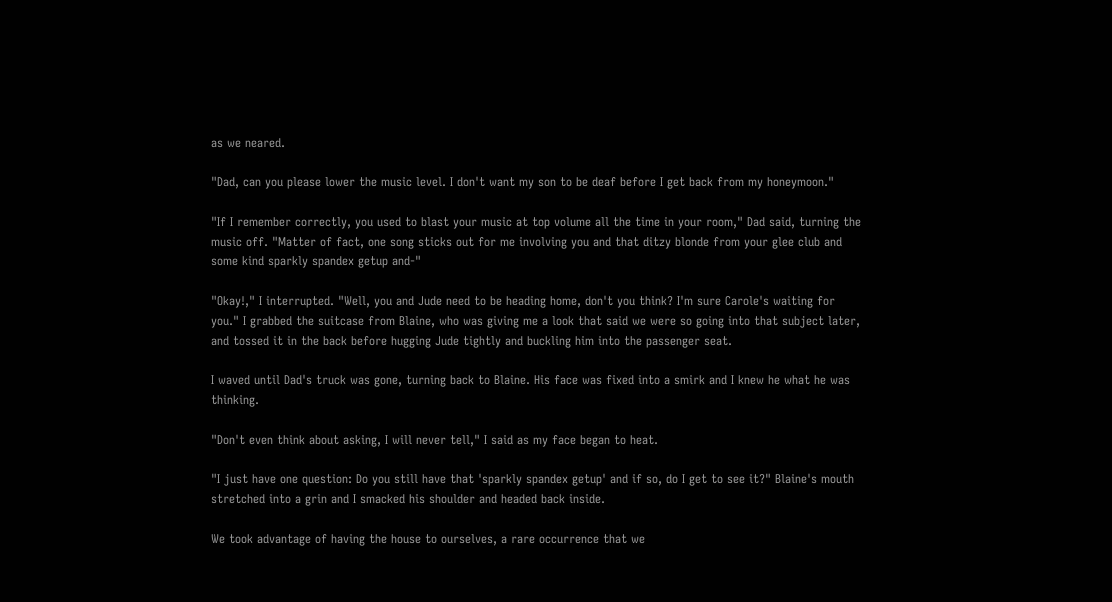as we neared.

"Dad, can you please lower the music level. I don't want my son to be deaf before I get back from my honeymoon."

"If I remember correctly, you used to blast your music at top volume all the time in your room," Dad said, turning the music off. "Matter of fact, one song sticks out for me involving you and that ditzy blonde from your glee club and some kind sparkly spandex getup and-"

"Okay!," I interrupted. "Well, you and Jude need to be heading home, don't you think? I'm sure Carole's waiting for you." I grabbed the suitcase from Blaine, who was giving me a look that said we were so going into that subject later, and tossed it in the back before hugging Jude tightly and buckling him into the passenger seat.

I waved until Dad's truck was gone, turning back to Blaine. His face was fixed into a smirk and I knew he what he was thinking.

"Don't even think about asking, I will never tell," I said as my face began to heat.

"I just have one question: Do you still have that 'sparkly spandex getup' and if so, do I get to see it?" Blaine's mouth stretched into a grin and I smacked his shoulder and headed back inside.

We took advantage of having the house to ourselves, a rare occurrence that we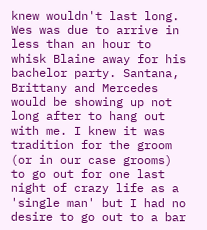knew wouldn't last long. Wes was due to arrive in less than an hour to whisk Blaine away for his bachelor party. Santana, Brittany and Mercedes would be showing up not long after to hang out with me. I knew it was tradition for the groom (or in our case grooms) to go out for one last night of crazy life as a 'single man' but I had no desire to go out to a bar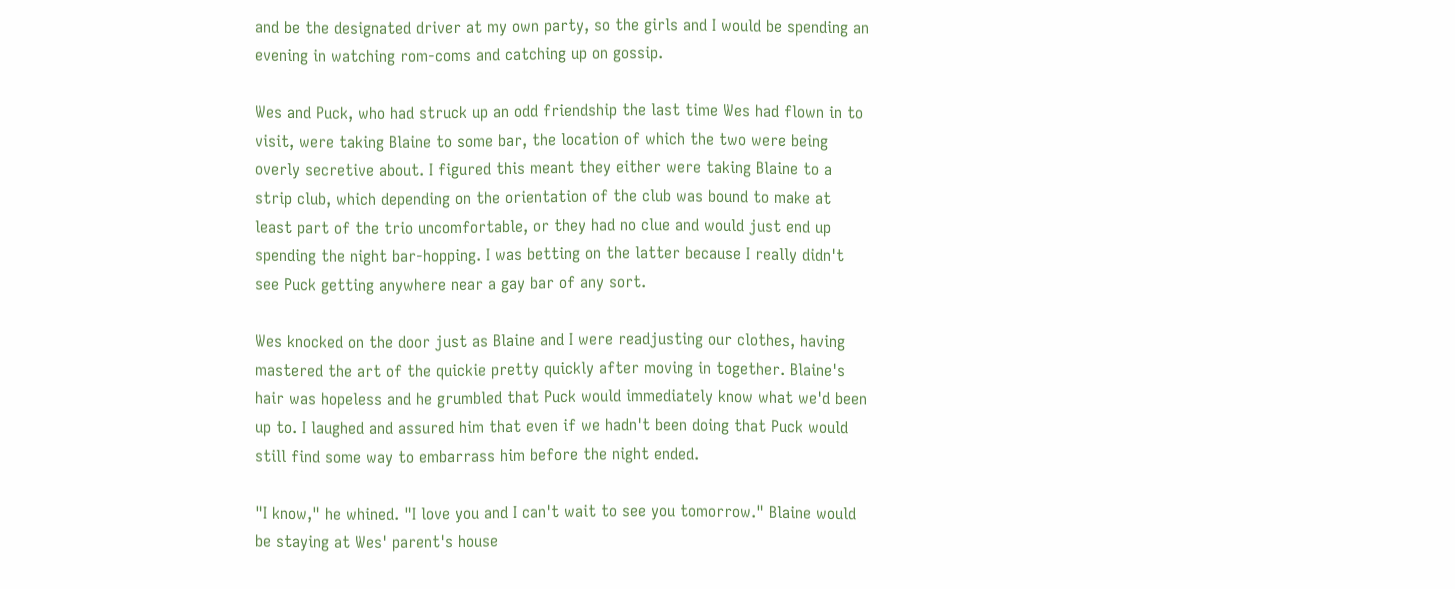and be the designated driver at my own party, so the girls and I would be spending an evening in watching rom-coms and catching up on gossip.

Wes and Puck, who had struck up an odd friendship the last time Wes had flown in to visit, were taking Blaine to some bar, the location of which the two were being overly secretive about. I figured this meant they either were taking Blaine to a strip club, which depending on the orientation of the club was bound to make at least part of the trio uncomfortable, or they had no clue and would just end up spending the night bar-hopping. I was betting on the latter because I really didn't see Puck getting anywhere near a gay bar of any sort.

Wes knocked on the door just as Blaine and I were readjusting our clothes, having mastered the art of the quickie pretty quickly after moving in together. Blaine's hair was hopeless and he grumbled that Puck would immediately know what we'd been up to. I laughed and assured him that even if we hadn't been doing that Puck would still find some way to embarrass him before the night ended.

"I know," he whined. "I love you and I can't wait to see you tomorrow." Blaine would be staying at Wes' parent's house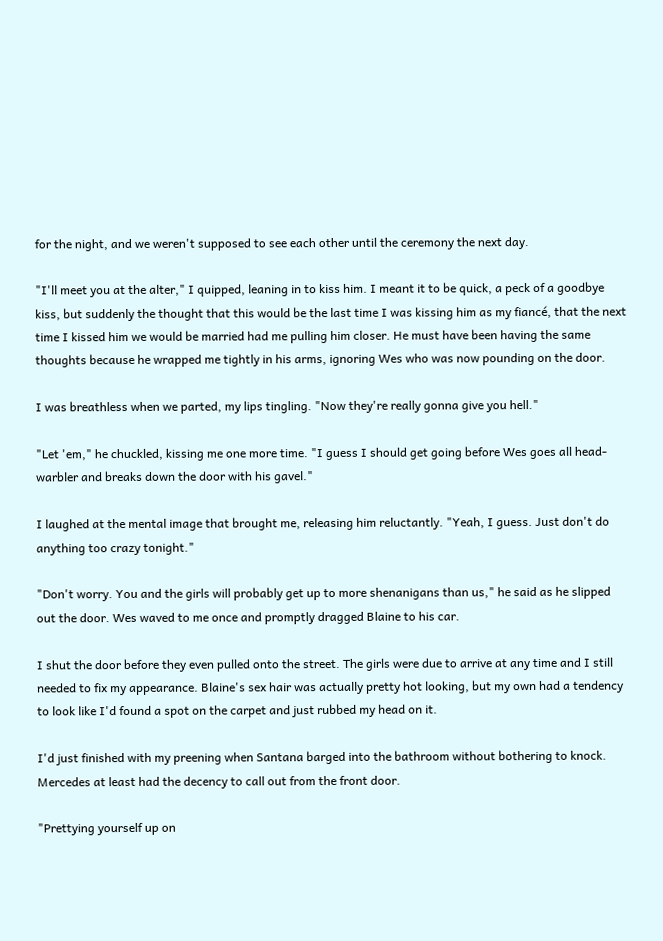for the night, and we weren't supposed to see each other until the ceremony the next day.

"I'll meet you at the alter," I quipped, leaning in to kiss him. I meant it to be quick, a peck of a goodbye kiss, but suddenly the thought that this would be the last time I was kissing him as my fiancé, that the next time I kissed him we would be married had me pulling him closer. He must have been having the same thoughts because he wrapped me tightly in his arms, ignoring Wes who was now pounding on the door.

I was breathless when we parted, my lips tingling. "Now they're really gonna give you hell."

"Let 'em," he chuckled, kissing me one more time. "I guess I should get going before Wes goes all head-warbler and breaks down the door with his gavel."

I laughed at the mental image that brought me, releasing him reluctantly. "Yeah, I guess. Just don't do anything too crazy tonight."

"Don't worry. You and the girls will probably get up to more shenanigans than us," he said as he slipped out the door. Wes waved to me once and promptly dragged Blaine to his car.

I shut the door before they even pulled onto the street. The girls were due to arrive at any time and I still needed to fix my appearance. Blaine's sex hair was actually pretty hot looking, but my own had a tendency to look like I'd found a spot on the carpet and just rubbed my head on it.

I'd just finished with my preening when Santana barged into the bathroom without bothering to knock. Mercedes at least had the decency to call out from the front door.

"Prettying yourself up on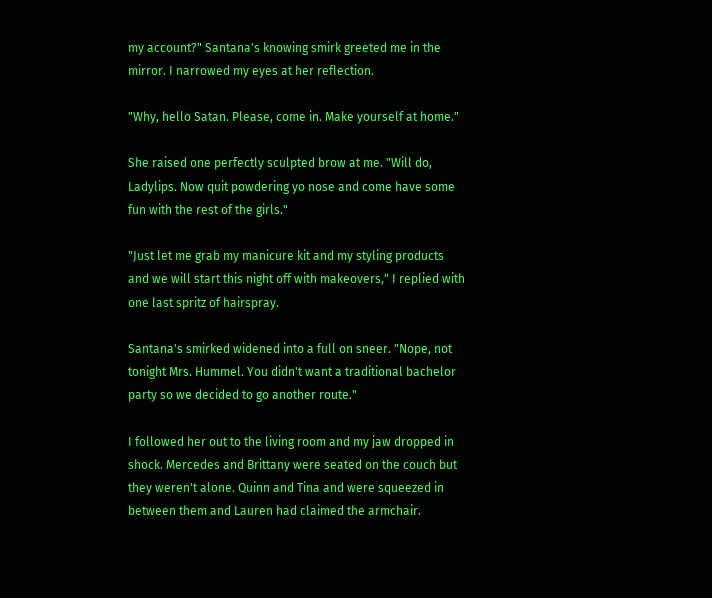my account?" Santana's knowing smirk greeted me in the mirror. I narrowed my eyes at her reflection.

"Why, hello Satan. Please, come in. Make yourself at home."

She raised one perfectly sculpted brow at me. "Will do, Ladylips. Now quit powdering yo nose and come have some fun with the rest of the girls."

"Just let me grab my manicure kit and my styling products and we will start this night off with makeovers," I replied with one last spritz of hairspray.

Santana's smirked widened into a full on sneer. "Nope, not tonight Mrs. Hummel. You didn't want a traditional bachelor party so we decided to go another route."

I followed her out to the living room and my jaw dropped in shock. Mercedes and Brittany were seated on the couch but they weren't alone. Quinn and Tina and were squeezed in between them and Lauren had claimed the armchair.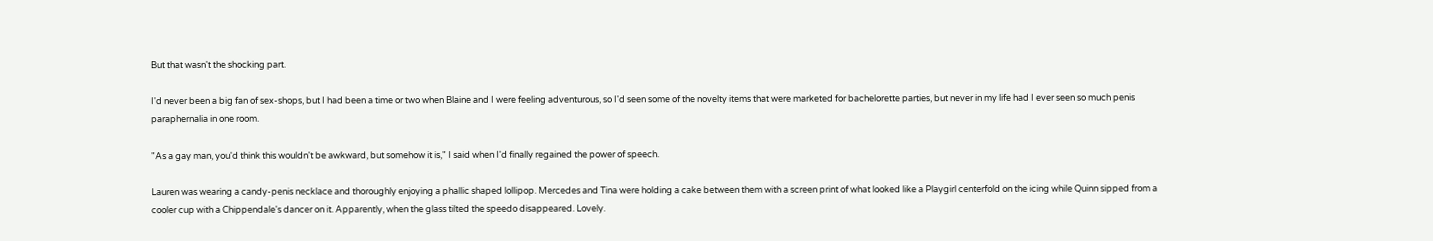But that wasn't the shocking part.

I'd never been a big fan of sex-shops, but I had been a time or two when Blaine and I were feeling adventurous, so I'd seen some of the novelty items that were marketed for bachelorette parties, but never in my life had I ever seen so much penis paraphernalia in one room.

"As a gay man, you'd think this wouldn't be awkward, but somehow it is," I said when I'd finally regained the power of speech.

Lauren was wearing a candy-penis necklace and thoroughly enjoying a phallic shaped lollipop. Mercedes and Tina were holding a cake between them with a screen print of what looked like a Playgirl centerfold on the icing while Quinn sipped from a cooler cup with a Chippendale's dancer on it. Apparently, when the glass tilted the speedo disappeared. Lovely.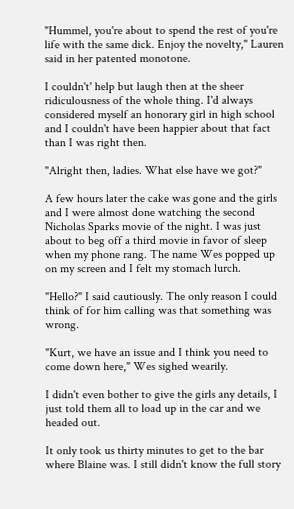"Hummel, you're about to spend the rest of you're life with the same dick. Enjoy the novelty," Lauren said in her patented monotone.

I couldn't' help but laugh then at the sheer ridiculousness of the whole thing. I'd always considered myself an honorary girl in high school and I couldn't have been happier about that fact than I was right then.

"Alright then, ladies. What else have we got?"

A few hours later the cake was gone and the girls and I were almost done watching the second Nicholas Sparks movie of the night. I was just about to beg off a third movie in favor of sleep when my phone rang. The name Wes popped up on my screen and I felt my stomach lurch.

"Hello?" I said cautiously. The only reason I could think of for him calling was that something was wrong.

"Kurt, we have an issue and I think you need to come down here," Wes sighed wearily.

I didn't even bother to give the girls any details, I just told them all to load up in the car and we headed out.

It only took us thirty minutes to get to the bar where Blaine was. I still didn't know the full story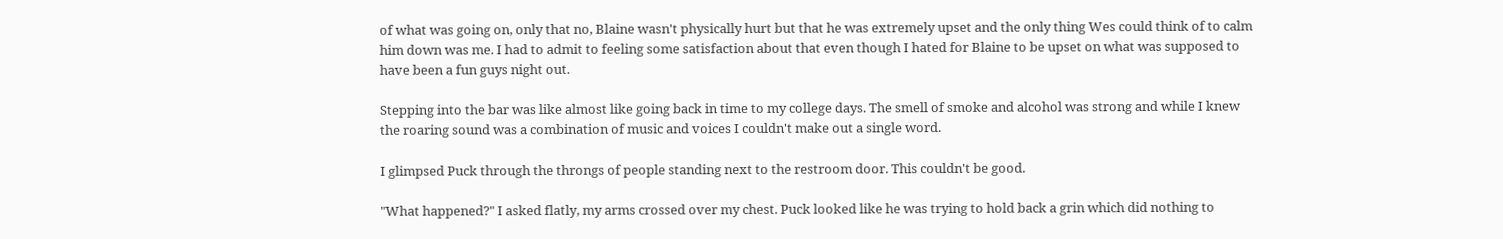of what was going on, only that no, Blaine wasn't physically hurt but that he was extremely upset and the only thing Wes could think of to calm him down was me. I had to admit to feeling some satisfaction about that even though I hated for Blaine to be upset on what was supposed to have been a fun guys night out.

Stepping into the bar was like almost like going back in time to my college days. The smell of smoke and alcohol was strong and while I knew the roaring sound was a combination of music and voices I couldn't make out a single word.

I glimpsed Puck through the throngs of people standing next to the restroom door. This couldn't be good.

"What happened?" I asked flatly, my arms crossed over my chest. Puck looked like he was trying to hold back a grin which did nothing to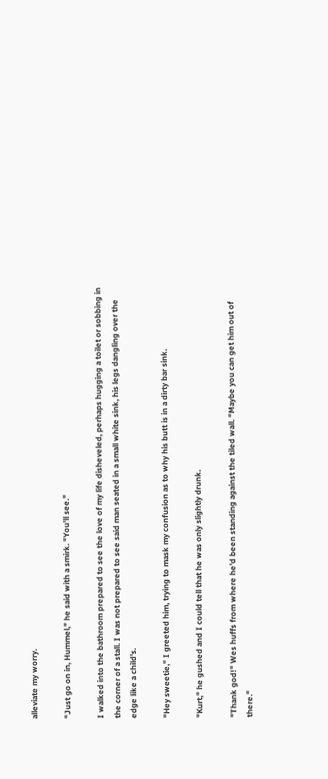alleviate my worry.

"Just go on in, Hummel," he said with a smirk. "You'll see."

I walked into the bathroom prepared to see the love of my life disheveled, perhaps hugging a toilet or sobbing in the corner of a stall. I was not prepared to see said man seated in a small white sink, his legs dangling over the edge like a child's.

"Hey sweetie," I greeted him, trying to mask my confusion as to why his butt is in a dirty bar sink.

"Kurt," he gushed and I could tell that he was only slightly drunk.

"Thank god!" Wes huffs from where he'd been standing against the tiled wall. "Maybe you can get him out of there."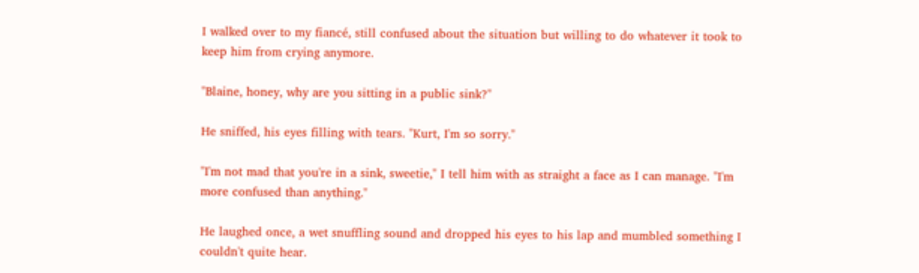I walked over to my fiancé, still confused about the situation but willing to do whatever it took to keep him from crying anymore.

"Blaine, honey, why are you sitting in a public sink?"

He sniffed, his eyes filling with tears. "Kurt, I'm so sorry."

"I'm not mad that you're in a sink, sweetie," I tell him with as straight a face as I can manage. "I'm more confused than anything."

He laughed once, a wet snuffling sound and dropped his eyes to his lap and mumbled something I couldn't quite hear.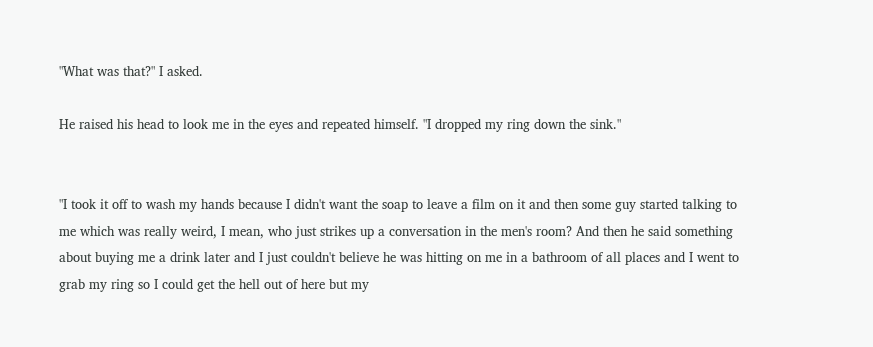"What was that?" I asked.

He raised his head to look me in the eyes and repeated himself. "I dropped my ring down the sink."


"I took it off to wash my hands because I didn't want the soap to leave a film on it and then some guy started talking to me which was really weird, I mean, who just strikes up a conversation in the men's room? And then he said something about buying me a drink later and I just couldn't believe he was hitting on me in a bathroom of all places and I went to grab my ring so I could get the hell out of here but my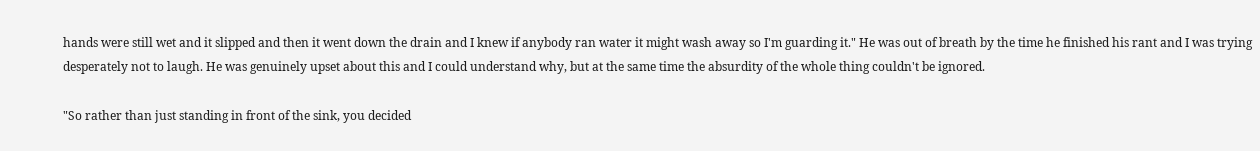hands were still wet and it slipped and then it went down the drain and I knew if anybody ran water it might wash away so I'm guarding it." He was out of breath by the time he finished his rant and I was trying desperately not to laugh. He was genuinely upset about this and I could understand why, but at the same time the absurdity of the whole thing couldn't be ignored.

"So rather than just standing in front of the sink, you decided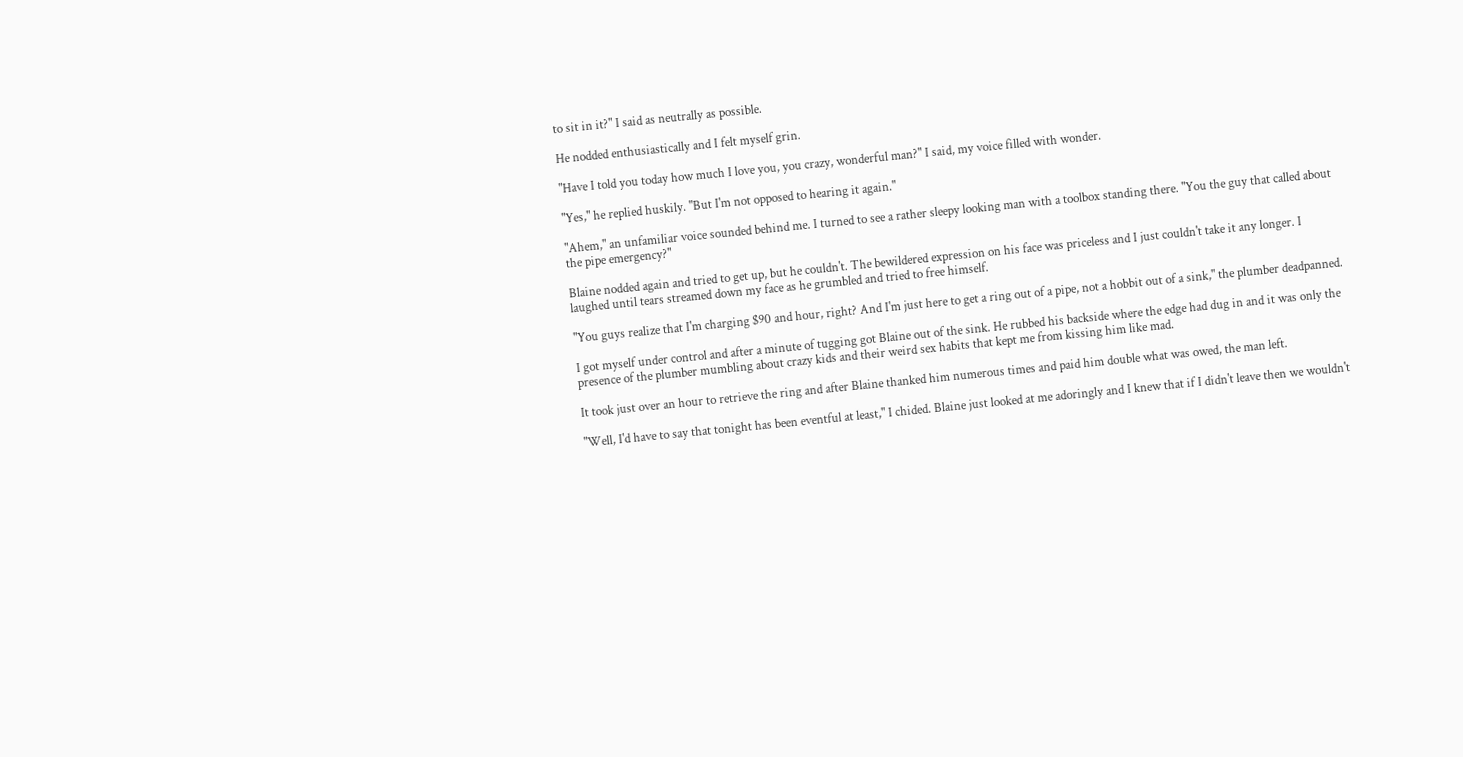to sit in it?" I said as neutrally as possible.

He nodded enthusiastically and I felt myself grin.

"Have I told you today how much I love you, you crazy, wonderful man?" I said, my voice filled with wonder.

"Yes," he replied huskily. "But I'm not opposed to hearing it again."

"Ahem," an unfamiliar voice sounded behind me. I turned to see a rather sleepy looking man with a toolbox standing there. "You the guy that called about the pipe emergency?"

Blaine nodded again and tried to get up, but he couldn't. The bewildered expression on his face was priceless and I just couldn't take it any longer. I laughed until tears streamed down my face as he grumbled and tried to free himself.

"You guys realize that I'm charging $90 and hour, right? And I'm just here to get a ring out of a pipe, not a hobbit out of a sink," the plumber deadpanned.

I got myself under control and after a minute of tugging got Blaine out of the sink. He rubbed his backside where the edge had dug in and it was only the presence of the plumber mumbling about crazy kids and their weird sex habits that kept me from kissing him like mad.

It took just over an hour to retrieve the ring and after Blaine thanked him numerous times and paid him double what was owed, the man left.

"Well, I'd have to say that tonight has been eventful at least," I chided. Blaine just looked at me adoringly and I knew that if I didn't leave then we wouldn't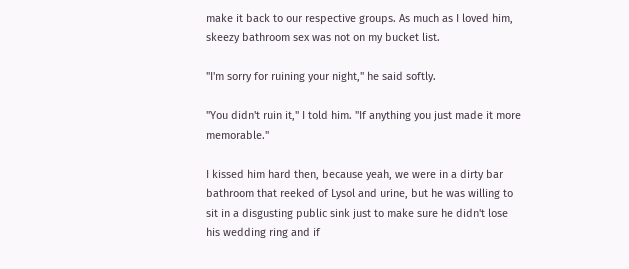make it back to our respective groups. As much as I loved him, skeezy bathroom sex was not on my bucket list.

"I'm sorry for ruining your night," he said softly.

"You didn't ruin it," I told him. "If anything you just made it more memorable."

I kissed him hard then, because yeah, we were in a dirty bar bathroom that reeked of Lysol and urine, but he was willing to sit in a disgusting public sink just to make sure he didn't lose his wedding ring and if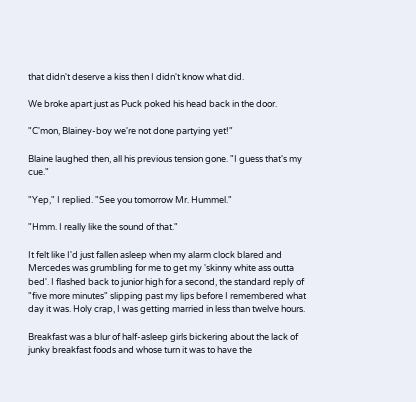that didn't deserve a kiss then I didn't know what did.

We broke apart just as Puck poked his head back in the door.

"C'mon, Blainey-boy we're not done partying yet!"

Blaine laughed then, all his previous tension gone. "I guess that's my cue."

"Yep," I replied. "See you tomorrow Mr. Hummel."

"Hmm. I really like the sound of that."

It felt like I'd just fallen asleep when my alarm clock blared and Mercedes was grumbling for me to get my 'skinny white ass outta bed'. I flashed back to junior high for a second, the standard reply of "five more minutes" slipping past my lips before I remembered what day it was. Holy crap, I was getting married in less than twelve hours.

Breakfast was a blur of half-asleep girls bickering about the lack of junky breakfast foods and whose turn it was to have the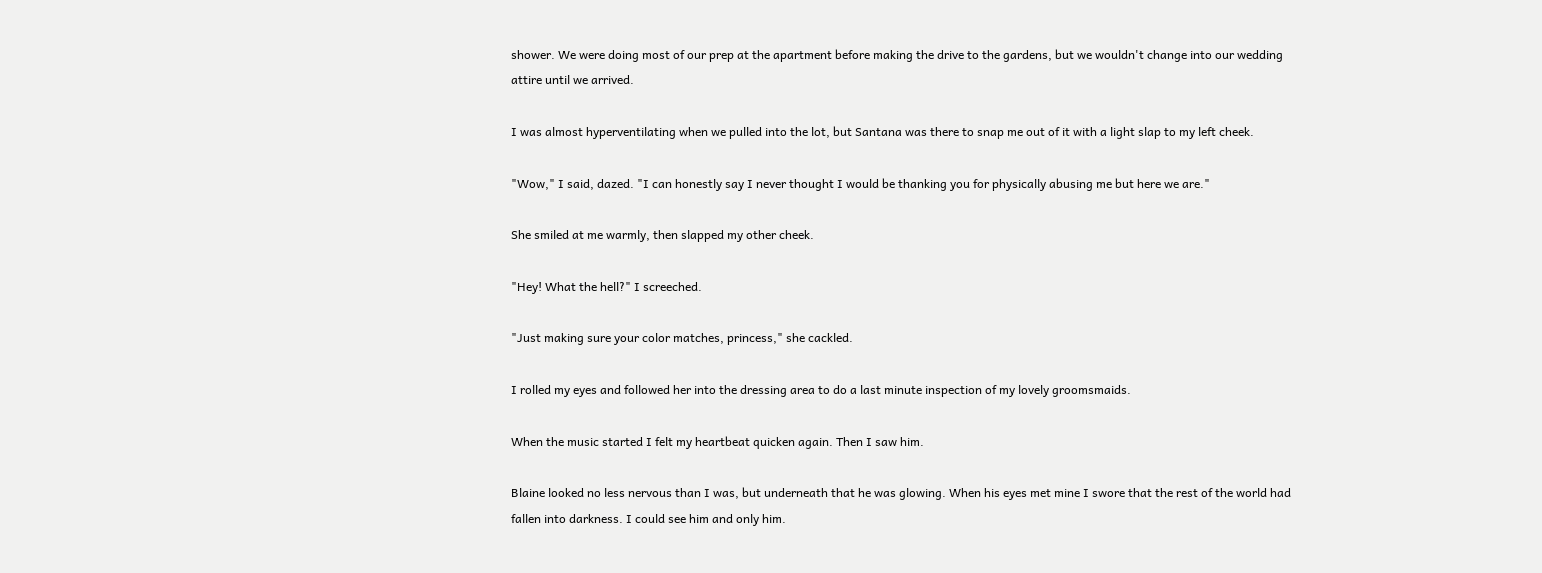shower. We were doing most of our prep at the apartment before making the drive to the gardens, but we wouldn't change into our wedding attire until we arrived.

I was almost hyperventilating when we pulled into the lot, but Santana was there to snap me out of it with a light slap to my left cheek.

"Wow," I said, dazed. "I can honestly say I never thought I would be thanking you for physically abusing me but here we are."

She smiled at me warmly, then slapped my other cheek.

"Hey! What the hell?" I screeched.

"Just making sure your color matches, princess," she cackled.

I rolled my eyes and followed her into the dressing area to do a last minute inspection of my lovely groomsmaids.

When the music started I felt my heartbeat quicken again. Then I saw him.

Blaine looked no less nervous than I was, but underneath that he was glowing. When his eyes met mine I swore that the rest of the world had fallen into darkness. I could see him and only him.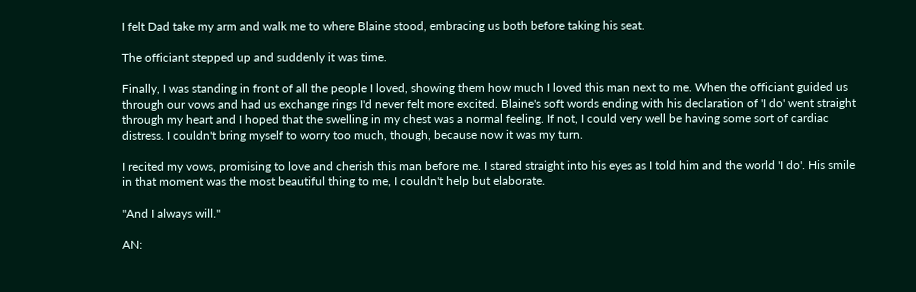I felt Dad take my arm and walk me to where Blaine stood, embracing us both before taking his seat.

The officiant stepped up and suddenly it was time.

Finally, I was standing in front of all the people I loved, showing them how much I loved this man next to me. When the officiant guided us through our vows and had us exchange rings I'd never felt more excited. Blaine's soft words ending with his declaration of 'I do' went straight through my heart and I hoped that the swelling in my chest was a normal feeling. If not, I could very well be having some sort of cardiac distress. I couldn't bring myself to worry too much, though, because now it was my turn.

I recited my vows, promising to love and cherish this man before me. I stared straight into his eyes as I told him and the world 'I do'. His smile in that moment was the most beautiful thing to me, I couldn't help but elaborate.

"And I always will."

AN: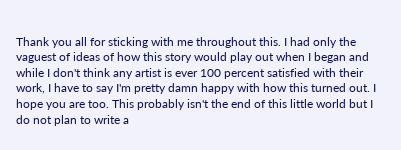Thank you all for sticking with me throughout this. I had only the vaguest of ideas of how this story would play out when I began and while I don't think any artist is ever 100 percent satisfied with their work, I have to say I'm pretty damn happy with how this turned out. I hope you are too. This probably isn't the end of this little world but I do not plan to write a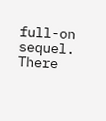full-on sequel. There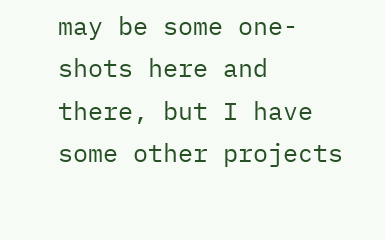may be some one-shots here and there, but I have some other projects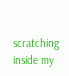scratching inside my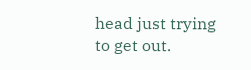head just trying to get out.